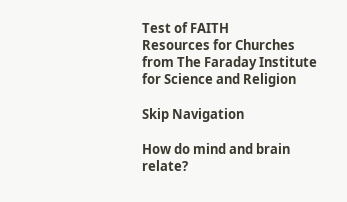Test of FAITH
Resources for Churches from The Faraday Institute for Science and Religion

Skip Navigation

How do mind and brain relate?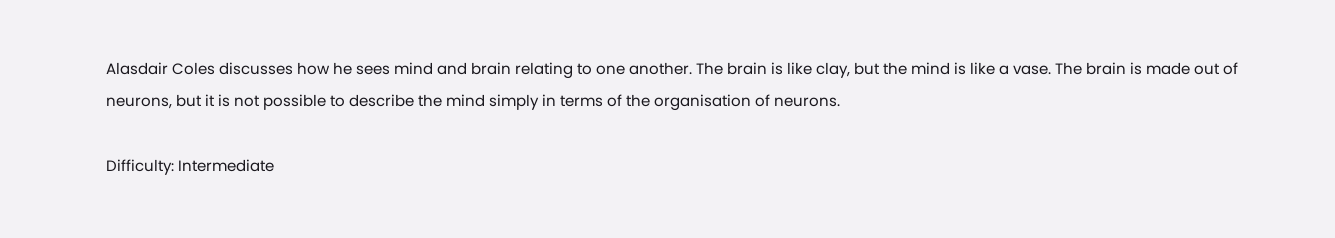Alasdair Coles discusses how he sees mind and brain relating to one another. The brain is like clay, but the mind is like a vase. The brain is made out of neurons, but it is not possible to describe the mind simply in terms of the organisation of neurons.

Difficulty: Intermediate